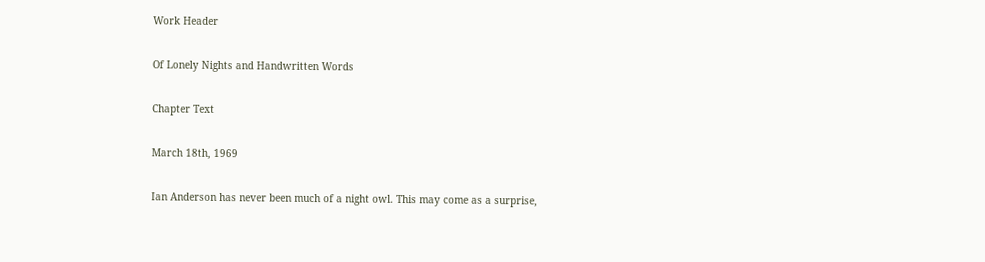Work Header

Of Lonely Nights and Handwritten Words

Chapter Text

March 18th, 1969

Ian Anderson has never been much of a night owl. This may come as a surprise,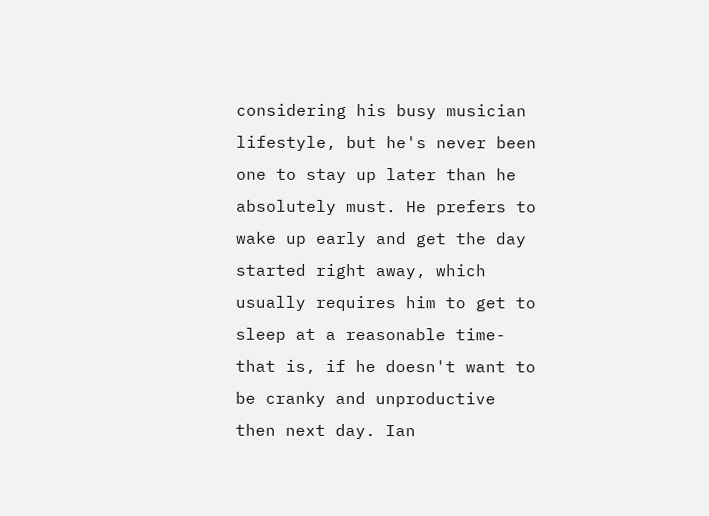considering his busy musician lifestyle, but he's never been one to stay up later than he absolutely must. He prefers to wake up early and get the day started right away, which usually requires him to get to sleep at a reasonable time- that is, if he doesn't want to be cranky and unproductive then next day. Ian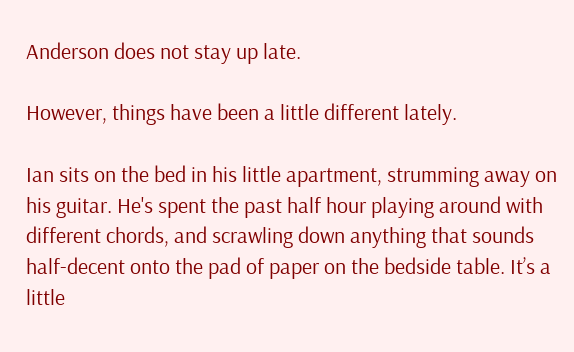Anderson does not stay up late.

However, things have been a little different lately.

Ian sits on the bed in his little apartment, strumming away on his guitar. He's spent the past half hour playing around with different chords, and scrawling down anything that sounds half-decent onto the pad of paper on the bedside table. It’s a little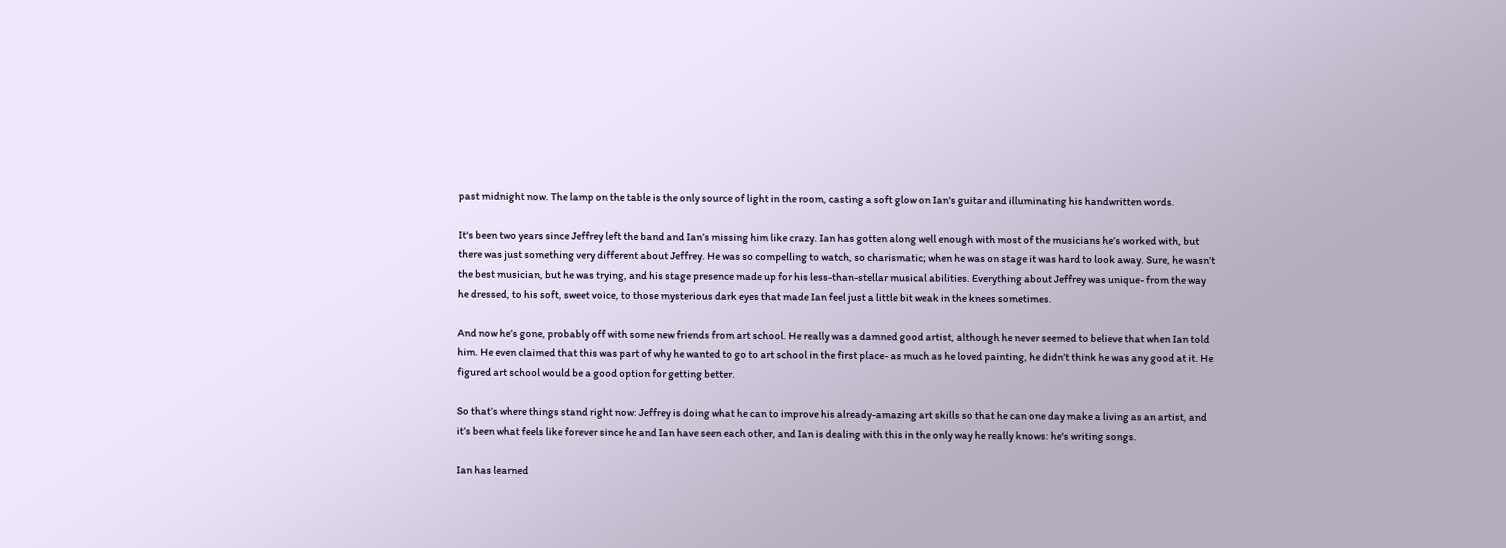past midnight now. The lamp on the table is the only source of light in the room, casting a soft glow on Ian's guitar and illuminating his handwritten words.

It's been two years since Jeffrey left the band and Ian’s missing him like crazy. Ian has gotten along well enough with most of the musicians he’s worked with, but there was just something very different about Jeffrey. He was so compelling to watch, so charismatic; when he was on stage it was hard to look away. Sure, he wasn’t the best musician, but he was trying, and his stage presence made up for his less-than-stellar musical abilities. Everything about Jeffrey was unique- from the way he dressed, to his soft, sweet voice, to those mysterious dark eyes that made Ian feel just a little bit weak in the knees sometimes.

And now he’s gone, probably off with some new friends from art school. He really was a damned good artist, although he never seemed to believe that when Ian told him. He even claimed that this was part of why he wanted to go to art school in the first place- as much as he loved painting, he didn’t think he was any good at it. He figured art school would be a good option for getting better.

So that’s where things stand right now: Jeffrey is doing what he can to improve his already-amazing art skills so that he can one day make a living as an artist, and it’s been what feels like forever since he and Ian have seen each other, and Ian is dealing with this in the only way he really knows: he's writing songs.

Ian has learned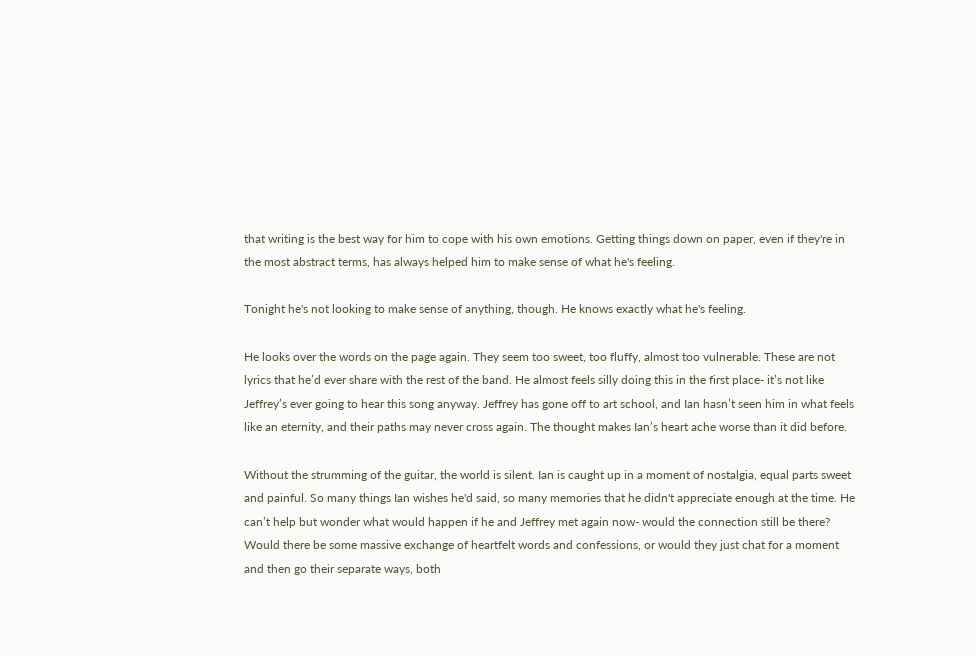that writing is the best way for him to cope with his own emotions. Getting things down on paper, even if they're in the most abstract terms, has always helped him to make sense of what he's feeling.

Tonight he's not looking to make sense of anything, though. He knows exactly what he's feeling.

He looks over the words on the page again. They seem too sweet, too fluffy, almost too vulnerable. These are not lyrics that he’d ever share with the rest of the band. He almost feels silly doing this in the first place- it’s not like Jeffrey’s ever going to hear this song anyway. Jeffrey has gone off to art school, and Ian hasn’t seen him in what feels like an eternity, and their paths may never cross again. The thought makes Ian’s heart ache worse than it did before.

Without the strumming of the guitar, the world is silent. Ian is caught up in a moment of nostalgia, equal parts sweet and painful. So many things Ian wishes he'd said, so many memories that he didn't appreciate enough at the time. He can’t help but wonder what would happen if he and Jeffrey met again now- would the connection still be there? Would there be some massive exchange of heartfelt words and confessions, or would they just chat for a moment and then go their separate ways, both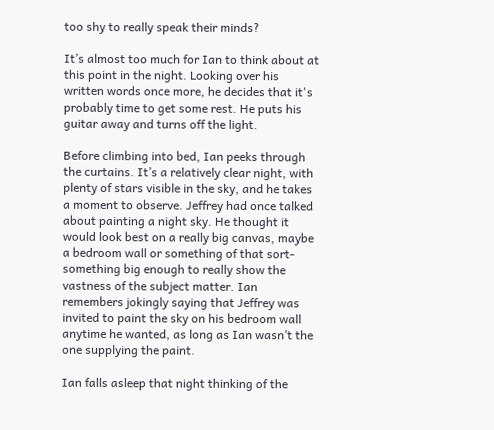too shy to really speak their minds?

It’s almost too much for Ian to think about at this point in the night. Looking over his written words once more, he decides that it's probably time to get some rest. He puts his guitar away and turns off the light.

Before climbing into bed, Ian peeks through the curtains. It’s a relatively clear night, with plenty of stars visible in the sky, and he takes a moment to observe. Jeffrey had once talked about painting a night sky. He thought it would look best on a really big canvas, maybe a bedroom wall or something of that sort- something big enough to really show the vastness of the subject matter. Ian remembers jokingly saying that Jeffrey was invited to paint the sky on his bedroom wall anytime he wanted, as long as Ian wasn’t the one supplying the paint.

Ian falls asleep that night thinking of the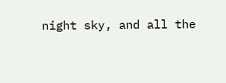night sky, and all the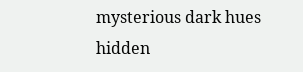mysterious dark hues hidden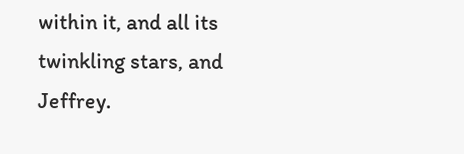within it, and all its twinkling stars, and Jeffrey.